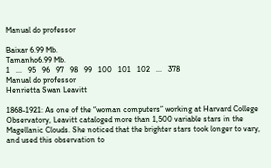Manual do professor

Baixar 6.99 Mb.
Tamanho6.99 Mb.
1   ...   95   96   97   98   99   100   101   102   ...   378
Manual do professor
Henrietta Swan Leavitt

1868-1921: As one of the “woman computers” working at Harvard College Observatory, Leavitt cataloged more than 1,500 variable stars in the Magellanic Clouds. She noticed that the brighter stars took longer to vary, and used this observation to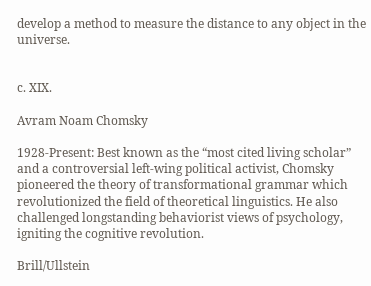develop a method to measure the distance to any object in the universe.


c. XIX.

Avram Noam Chomsky

1928-Present: Best known as the “most cited living scholar” and a controversial left-wing political activist, Chomsky pioneered the theory of transformational grammar which revolutionized the field of theoretical linguistics. He also challenged longstanding behaviorist views of psychology, igniting the cognitive revolution.

Brill/Ullstein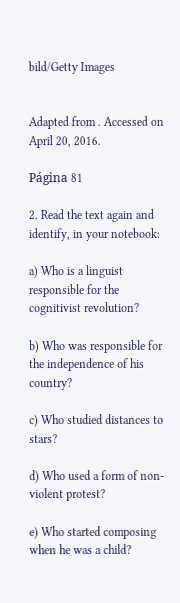bild/Getty Images


Adapted from . Accessed on April 20, 2016.

Página 81

2. Read the text again and identify, in your notebook:

a) Who is a linguist responsible for the cognitivist revolution?

b) Who was responsible for the independence of his country?

c) Who studied distances to stars?

d) Who used a form of non-violent protest?

e) Who started composing when he was a child?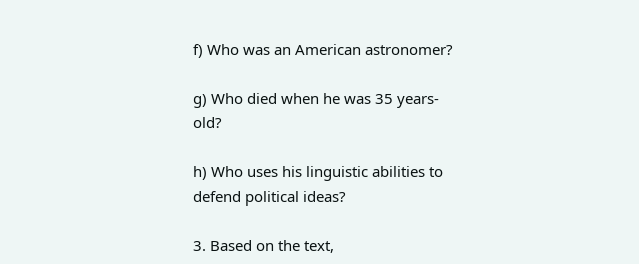f) Who was an American astronomer?

g) Who died when he was 35 years-old?

h) Who uses his linguistic abilities to defend political ideas?

3. Based on the text,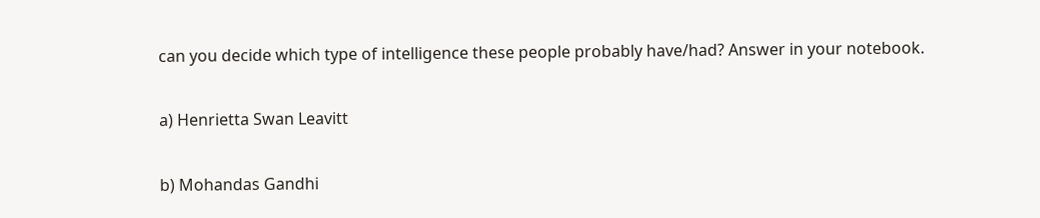can you decide which type of intelligence these people probably have/had? Answer in your notebook.

a) Henrietta Swan Leavitt

b) Mohandas Gandhi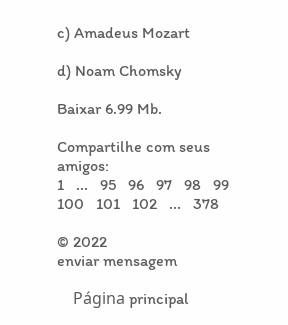c) Amadeus Mozart

d) Noam Chomsky

Baixar 6.99 Mb.

Compartilhe com seus amigos:
1   ...   95   96   97   98   99   100   101   102   ...   378

© 2022
enviar mensagem

    Página principal